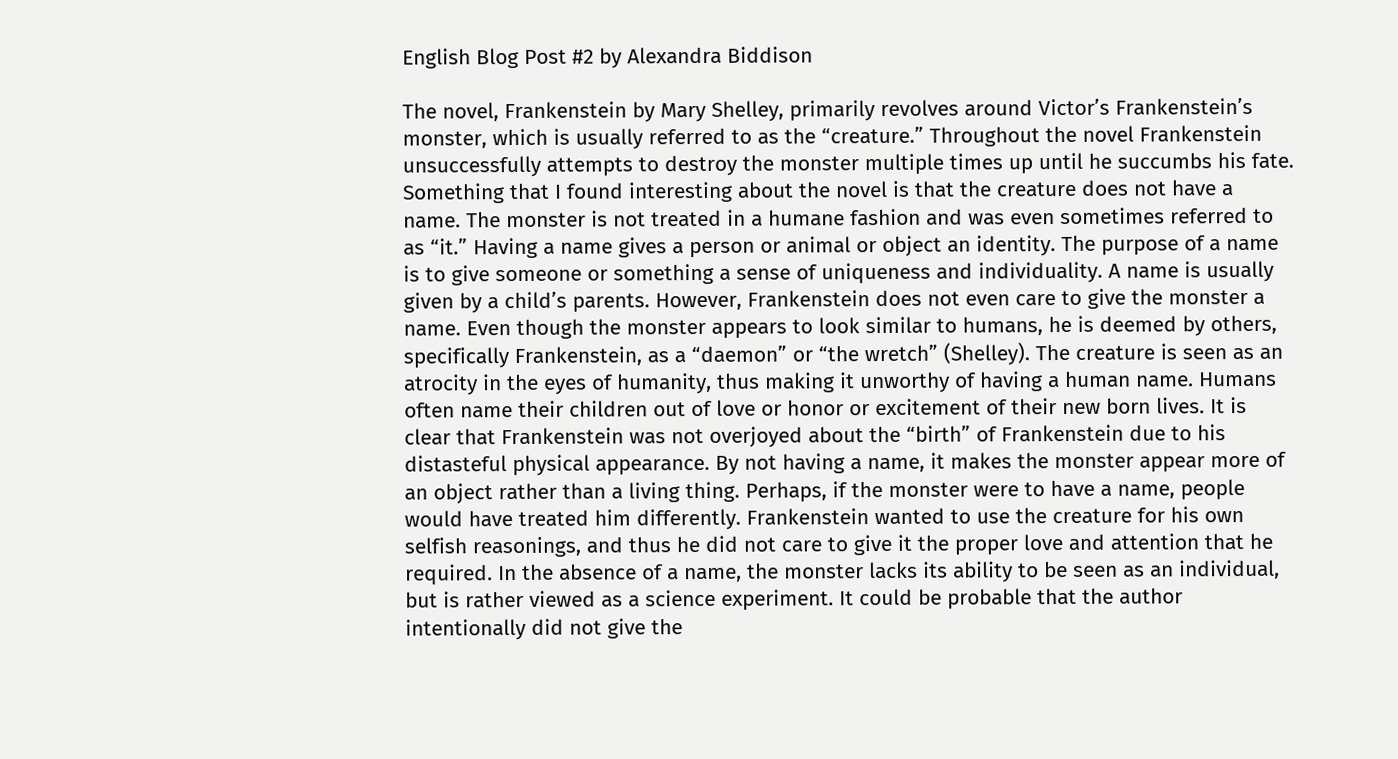English Blog Post #2 by Alexandra Biddison

The novel, Frankenstein by Mary Shelley, primarily revolves around Victor’s Frankenstein’s monster, which is usually referred to as the “creature.” Throughout the novel Frankenstein unsuccessfully attempts to destroy the monster multiple times up until he succumbs his fate. Something that I found interesting about the novel is that the creature does not have a name. The monster is not treated in a humane fashion and was even sometimes referred to as “it.” Having a name gives a person or animal or object an identity. The purpose of a name is to give someone or something a sense of uniqueness and individuality. A name is usually given by a child’s parents. However, Frankenstein does not even care to give the monster a name. Even though the monster appears to look similar to humans, he is deemed by others, specifically Frankenstein, as a “daemon” or “the wretch” (Shelley). The creature is seen as an atrocity in the eyes of humanity, thus making it unworthy of having a human name. Humans often name their children out of love or honor or excitement of their new born lives. It is clear that Frankenstein was not overjoyed about the “birth” of Frankenstein due to his distasteful physical appearance. By not having a name, it makes the monster appear more of an object rather than a living thing. Perhaps, if the monster were to have a name, people would have treated him differently. Frankenstein wanted to use the creature for his own selfish reasonings, and thus he did not care to give it the proper love and attention that he required. In the absence of a name, the monster lacks its ability to be seen as an individual, but is rather viewed as a science experiment. It could be probable that the author intentionally did not give the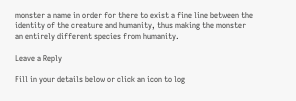monster a name in order for there to exist a fine line between the identity of the creature and humanity, thus making the monster an entirely different species from humanity.

Leave a Reply

Fill in your details below or click an icon to log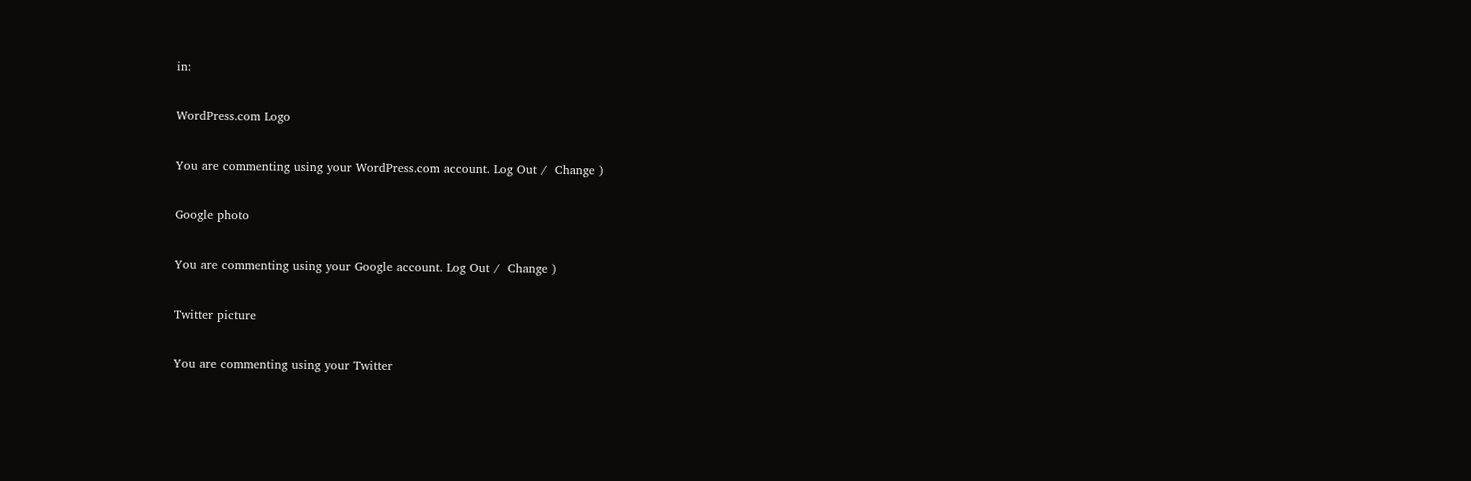in:

WordPress.com Logo

You are commenting using your WordPress.com account. Log Out /  Change )

Google photo

You are commenting using your Google account. Log Out /  Change )

Twitter picture

You are commenting using your Twitter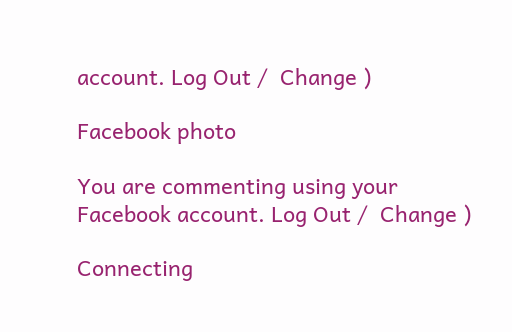account. Log Out /  Change )

Facebook photo

You are commenting using your Facebook account. Log Out /  Change )

Connecting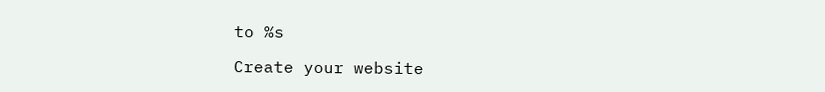to %s

Create your website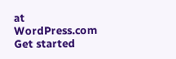at WordPress.com
Get started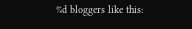%d bloggers like this: